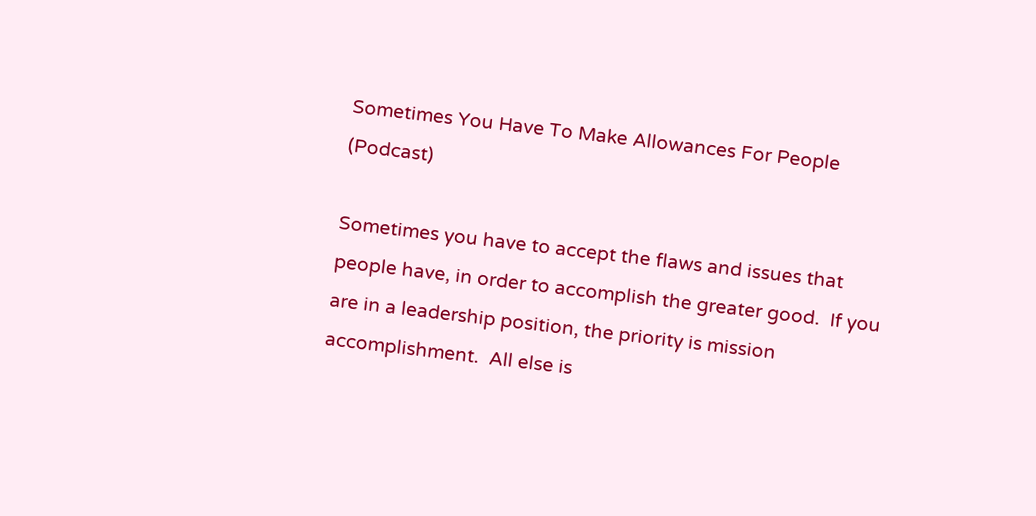Sometimes You Have To Make Allowances For People (Podcast)

Sometimes you have to accept the flaws and issues that people have, in order to accomplish the greater good.  If you are in a leadership position, the priority is mission accomplishment.  All else is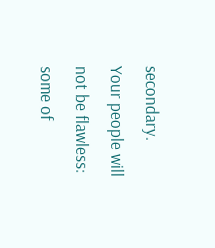secondary.  Your people will not be flawless: some of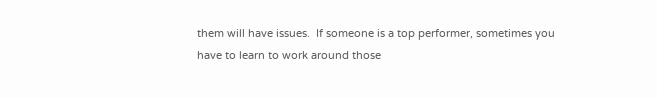them will have issues.  If someone is a top performer, sometimes you have to learn to work around those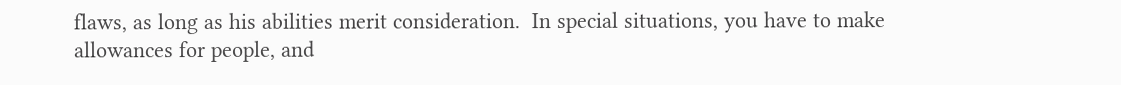flaws, as long as his abilities merit consideration.  In special situations, you have to make allowances for people, and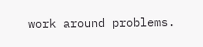work around problems.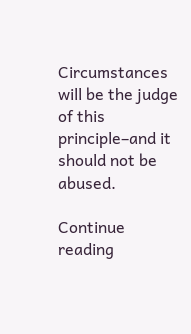Circumstances will be the judge of this principle–and it should not be abused.

Continue reading